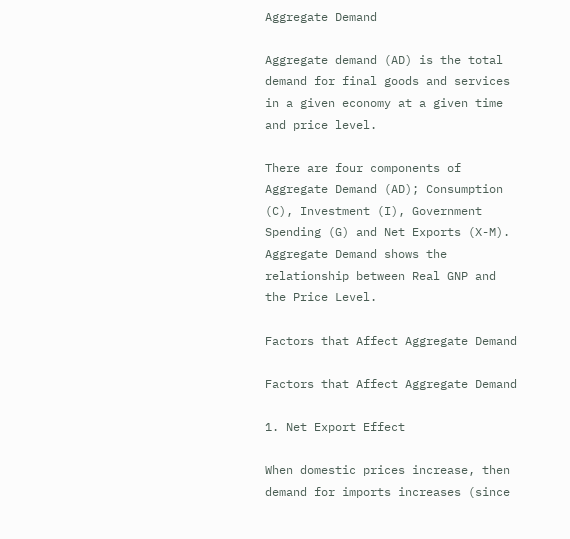Aggregate Demand

Aggregate demand (AD) is the total demand for final goods and services in a given economy at a given time and price level.

There are four components of Aggregate Demand (AD); Consumption (C), Investment (I), Government Spending (G) and Net Exports (X-M). Aggregate Demand shows the relationship between Real GNP and the Price Level.

Factors that Affect Aggregate Demand

Factors that Affect Aggregate Demand

1. Net Export Effect

When domestic prices increase, then demand for imports increases (since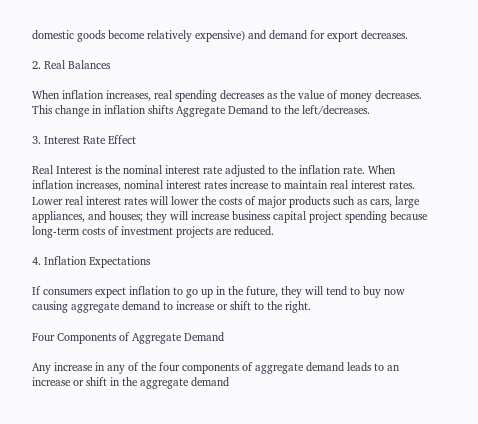domestic goods become relatively expensive) and demand for export decreases.

2. Real Balances

When inflation increases, real spending decreases as the value of money decreases. This change in inflation shifts Aggregate Demand to the left/decreases.

3. Interest Rate Effect

Real Interest is the nominal interest rate adjusted to the inflation rate. When inflation increases, nominal interest rates increase to maintain real interest rates. Lower real interest rates will lower the costs of major products such as cars, large appliances, and houses; they will increase business capital project spending because long-term costs of investment projects are reduced.

4. Inflation Expectations

If consumers expect inflation to go up in the future, they will tend to buy now causing aggregate demand to increase or shift to the right.

Four Components of Aggregate Demand

Any increase in any of the four components of aggregate demand leads to an increase or shift in the aggregate demand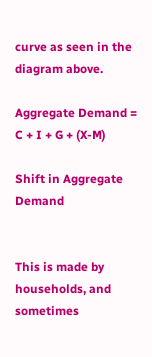curve as seen in the diagram above.

Aggregate Demand = C + I + G + (X-M)

Shift in Aggregate Demand


This is made by households, and sometimes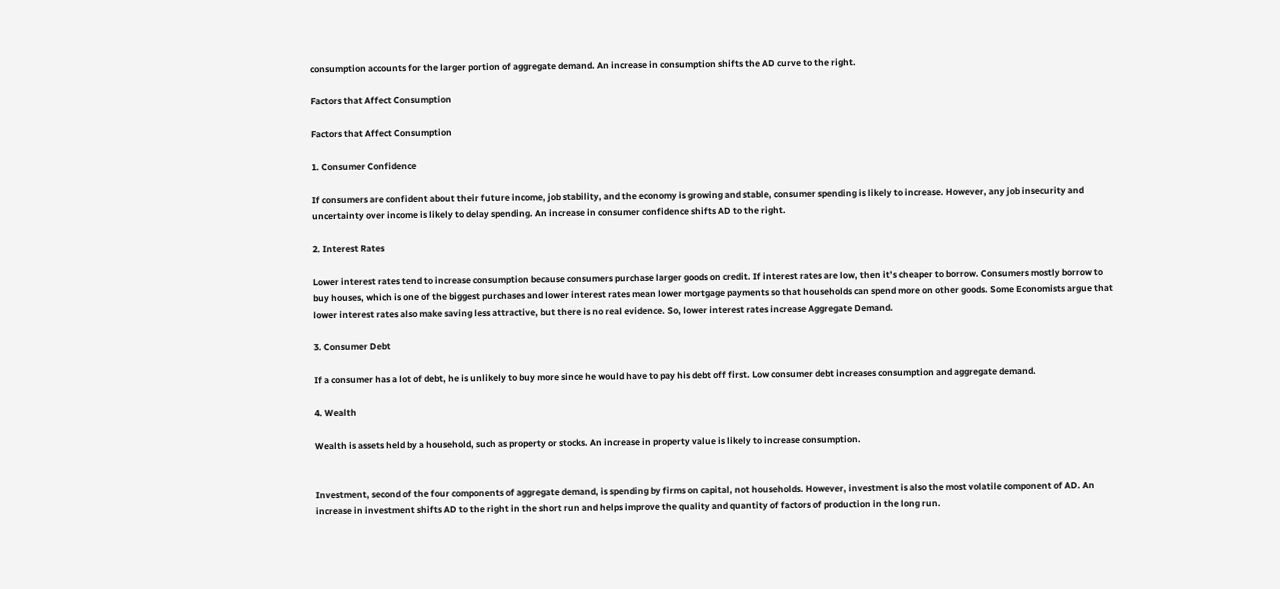consumption accounts for the larger portion of aggregate demand. An increase in consumption shifts the AD curve to the right.

Factors that Affect Consumption

Factors that Affect Consumption

1. Consumer Confidence

If consumers are confident about their future income, job stability, and the economy is growing and stable, consumer spending is likely to increase. However, any job insecurity and uncertainty over income is likely to delay spending. An increase in consumer confidence shifts AD to the right.

2. Interest Rates

Lower interest rates tend to increase consumption because consumers purchase larger goods on credit. If interest rates are low, then it’s cheaper to borrow. Consumers mostly borrow to buy houses, which is one of the biggest purchases and lower interest rates mean lower mortgage payments so that households can spend more on other goods. Some Economists argue that lower interest rates also make saving less attractive, but there is no real evidence. So, lower interest rates increase Aggregate Demand.

3. Consumer Debt

If a consumer has a lot of debt, he is unlikely to buy more since he would have to pay his debt off first. Low consumer debt increases consumption and aggregate demand.

4. Wealth

Wealth is assets held by a household, such as property or stocks. An increase in property value is likely to increase consumption.


Investment, second of the four components of aggregate demand, is spending by firms on capital, not households. However, investment is also the most volatile component of AD. An increase in investment shifts AD to the right in the short run and helps improve the quality and quantity of factors of production in the long run.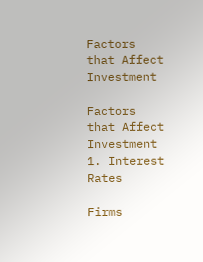Factors that Affect Investment

Factors that Affect Investment
1. Interest Rates

Firms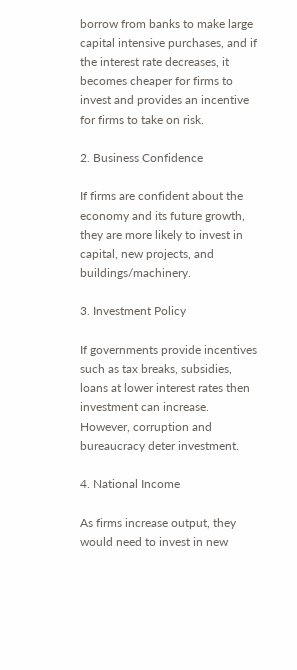borrow from banks to make large capital intensive purchases, and if the interest rate decreases, it becomes cheaper for firms to invest and provides an incentive for firms to take on risk.

2. Business Confidence

If firms are confident about the economy and its future growth, they are more likely to invest in capital, new projects, and buildings/machinery.

3. Investment Policy

If governments provide incentives such as tax breaks, subsidies, loans at lower interest rates then investment can increase. However, corruption and bureaucracy deter investment.

4. National Income

As firms increase output, they would need to invest in new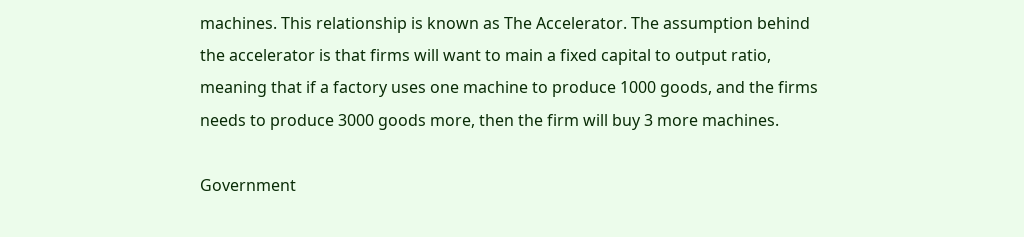machines. This relationship is known as The Accelerator. The assumption behind the accelerator is that firms will want to main a fixed capital to output ratio, meaning that if a factory uses one machine to produce 1000 goods, and the firms needs to produce 3000 goods more, then the firm will buy 3 more machines.

Government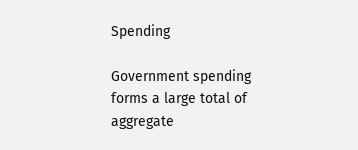Spending

Government spending forms a large total of aggregate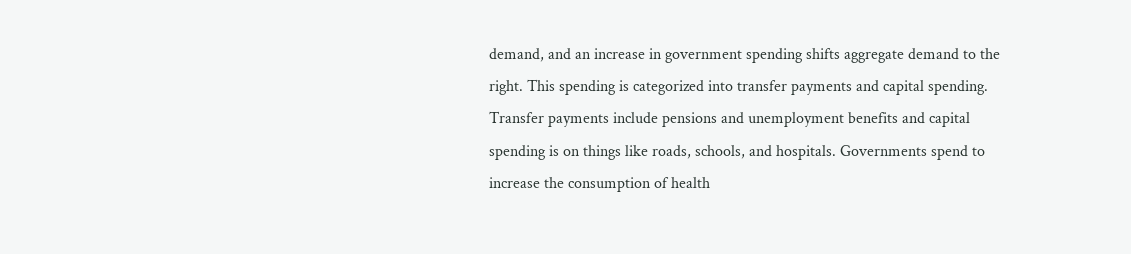demand, and an increase in government spending shifts aggregate demand to the right. This spending is categorized into transfer payments and capital spending. Transfer payments include pensions and unemployment benefits and capital spending is on things like roads, schools, and hospitals. Governments spend to increase the consumption of health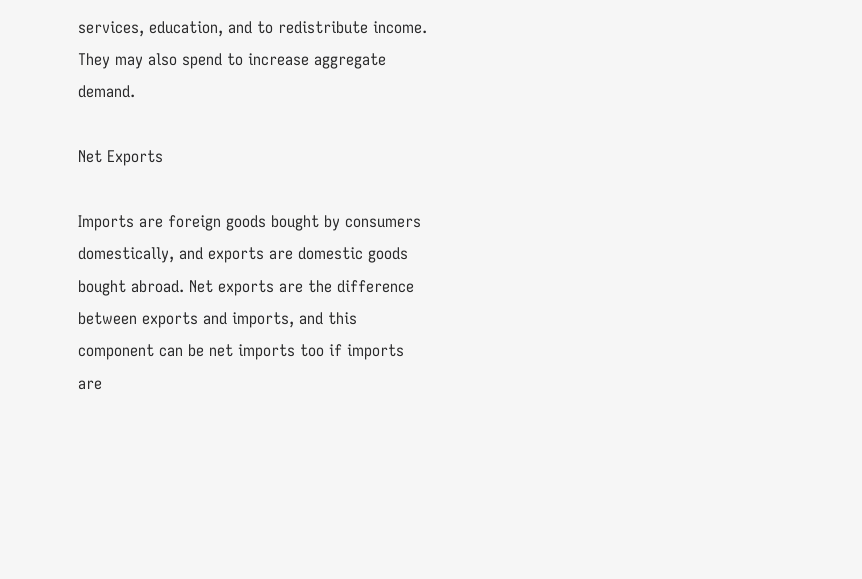services, education, and to redistribute income. They may also spend to increase aggregate demand.

Net Exports

Imports are foreign goods bought by consumers domestically, and exports are domestic goods bought abroad. Net exports are the difference between exports and imports, and this component can be net imports too if imports are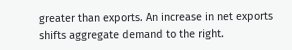greater than exports. An increase in net exports shifts aggregate demand to the right.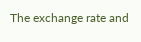The exchange rate and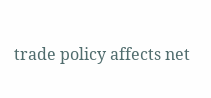trade policy affects net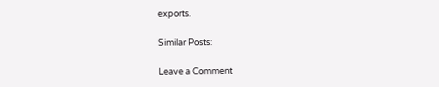exports.

Similar Posts:

Leave a Comment